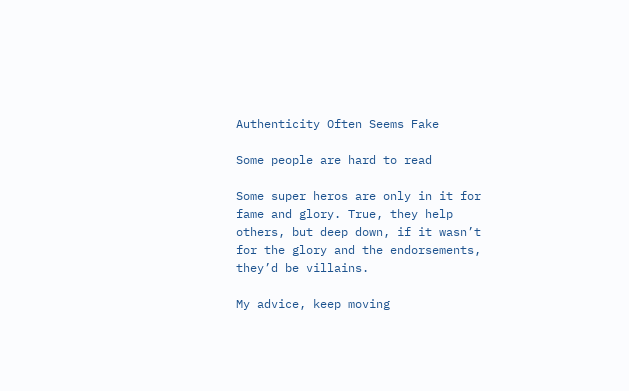Authenticity Often Seems Fake

Some people are hard to read

Some super heros are only in it for fame and glory. True, they help others, but deep down, if it wasn’t for the glory and the endorsements, they’d be villains.

My advice, keep moving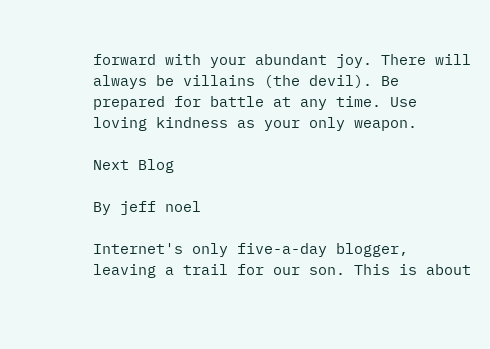forward with your abundant joy. There will always be villains (the devil). Be prepared for battle at any time. Use loving kindness as your only weapon.

Next Blog

By jeff noel

Internet's only five-a-day blogger, leaving a trail for our son. This is about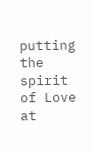putting the spirit of Love at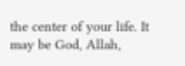the center of your life. It may be God, Allah,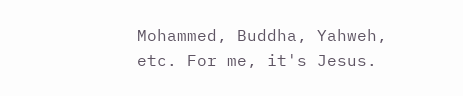Mohammed, Buddha, Yahweh, etc. For me, it's Jesus.